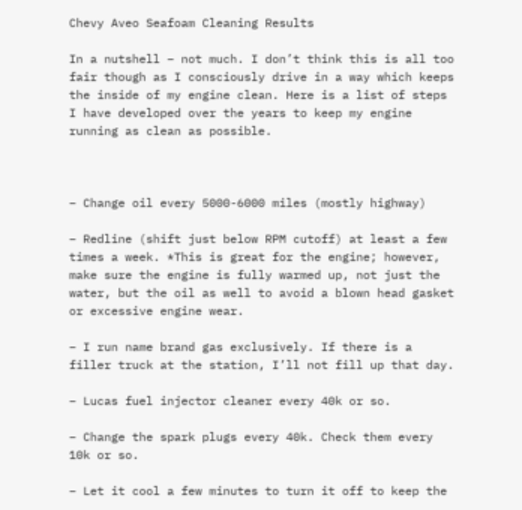Chevy Aveo Seafoam Cleaning Results

In a nutshell – not much. I don’t think this is all too fair though as I consciously drive in a way which keeps the inside of my engine clean. Here is a list of steps I have developed over the years to keep my engine running as clean as possible.



– Change oil every 5000-6000 miles (mostly highway)

– Redline (shift just below RPM cutoff) at least a few times a week. *This is great for the engine; however, make sure the engine is fully warmed up, not just the water, but the oil as well to avoid a blown head gasket or excessive engine wear.

– I run name brand gas exclusively. If there is a filler truck at the station, I’ll not fill up that day.

– Lucas fuel injector cleaner every 40k or so.

– Change the spark plugs every 40k. Check them every 10k or so.

– Let it cool a few minutes to turn it off to keep the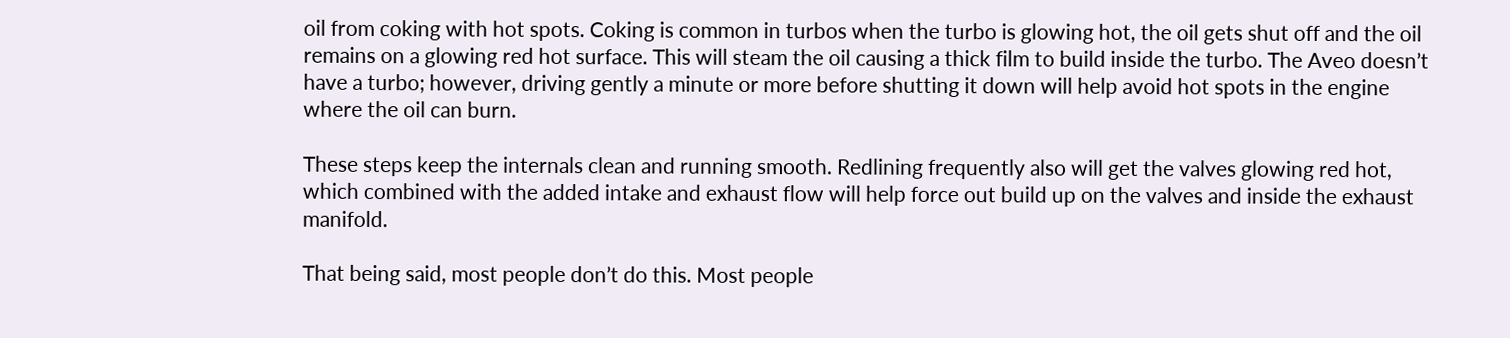oil from coking with hot spots. Coking is common in turbos when the turbo is glowing hot, the oil gets shut off and the oil remains on a glowing red hot surface. This will steam the oil causing a thick film to build inside the turbo. The Aveo doesn’t have a turbo; however, driving gently a minute or more before shutting it down will help avoid hot spots in the engine where the oil can burn.

These steps keep the internals clean and running smooth. Redlining frequently also will get the valves glowing red hot, which combined with the added intake and exhaust flow will help force out build up on the valves and inside the exhaust manifold.

That being said, most people don’t do this. Most people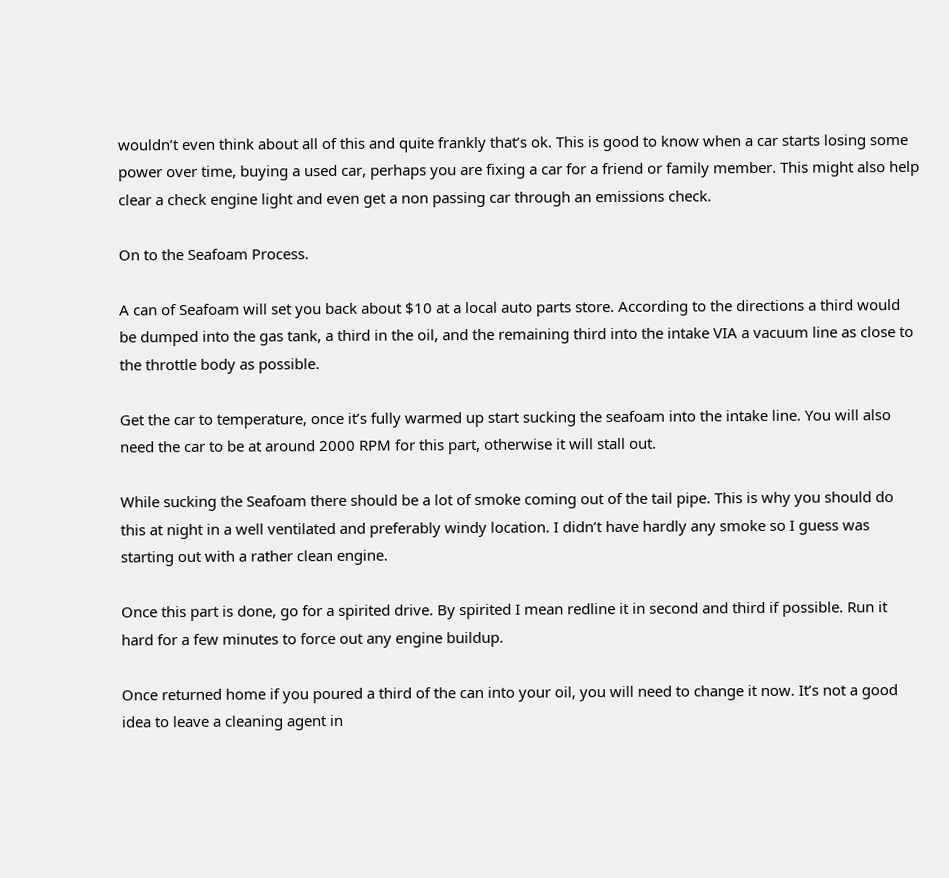wouldn’t even think about all of this and quite frankly that’s ok. This is good to know when a car starts losing some power over time, buying a used car, perhaps you are fixing a car for a friend or family member. This might also help clear a check engine light and even get a non passing car through an emissions check.

On to the Seafoam Process.

A can of Seafoam will set you back about $10 at a local auto parts store. According to the directions a third would be dumped into the gas tank, a third in the oil, and the remaining third into the intake VIA a vacuum line as close to the throttle body as possible.

Get the car to temperature, once it’s fully warmed up start sucking the seafoam into the intake line. You will also need the car to be at around 2000 RPM for this part, otherwise it will stall out.

While sucking the Seafoam there should be a lot of smoke coming out of the tail pipe. This is why you should do this at night in a well ventilated and preferably windy location. I didn’t have hardly any smoke so I guess was starting out with a rather clean engine.

Once this part is done, go for a spirited drive. By spirited I mean redline it in second and third if possible. Run it hard for a few minutes to force out any engine buildup.

Once returned home if you poured a third of the can into your oil, you will need to change it now. It’s not a good idea to leave a cleaning agent in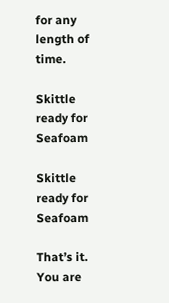for any length of time.

Skittle ready for Seafoam

Skittle ready for Seafoam

That’s it. You are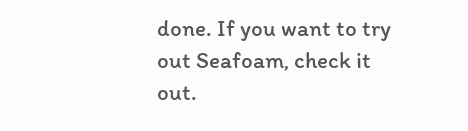done. If you want to try out Seafoam, check it out.